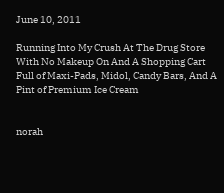June 10, 2011

Running Into My Crush At The Drug Store With No Makeup On And A Shopping Cart Full of Maxi-Pads, Midol, Candy Bars, And A Pint of Premium Ice Cream


norah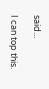said...

I can top this.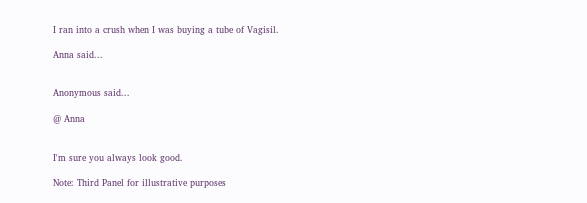I ran into a crush when I was buying a tube of Vagisil.

Anna said...


Anonymous said...

@ Anna


I'm sure you always look good.

Note: Third Panel for illustrative purposes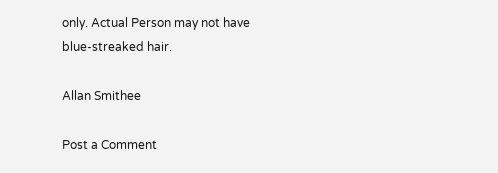only. Actual Person may not have blue-streaked hair.

Allan Smithee

Post a Comment